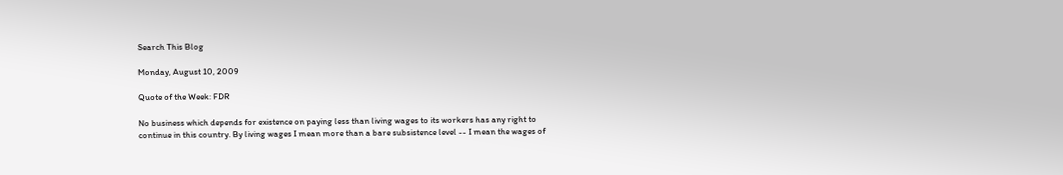Search This Blog

Monday, August 10, 2009

Quote of the Week: FDR

No business which depends for existence on paying less than living wages to its workers has any right to continue in this country. By living wages I mean more than a bare subsistence level -- I mean the wages of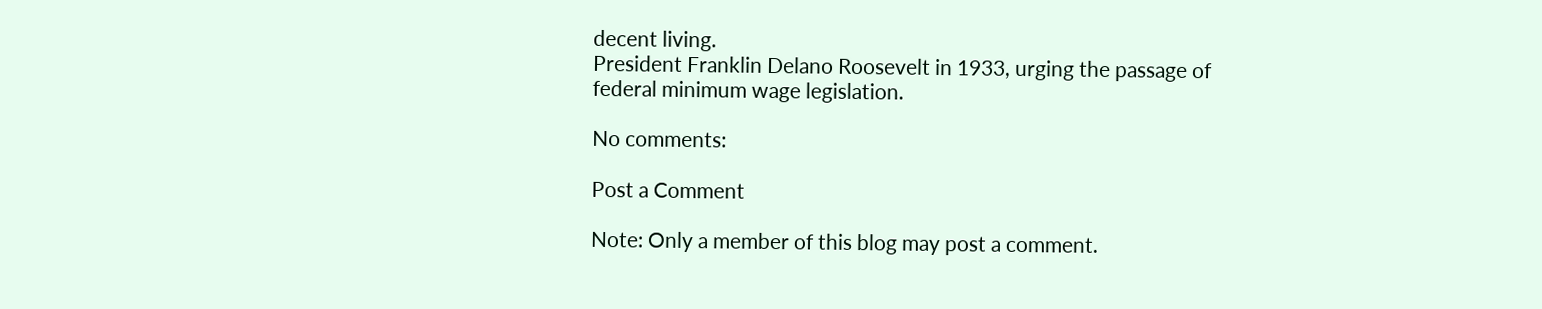decent living.
President Franklin Delano Roosevelt in 1933, urging the passage of federal minimum wage legislation.

No comments:

Post a Comment

Note: Only a member of this blog may post a comment.